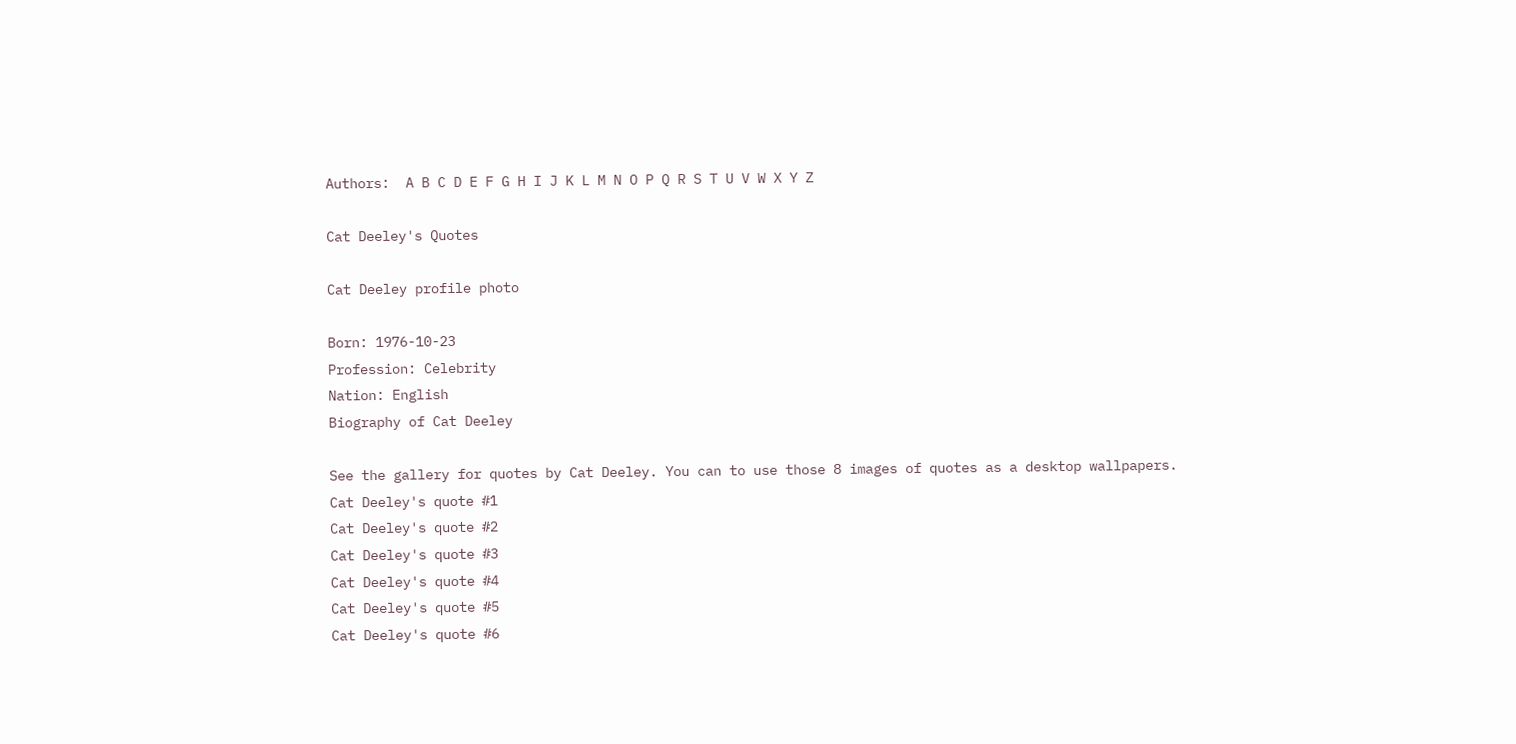Authors:  A B C D E F G H I J K L M N O P Q R S T U V W X Y Z

Cat Deeley's Quotes

Cat Deeley profile photo

Born: 1976-10-23
Profession: Celebrity
Nation: English
Biography of Cat Deeley

See the gallery for quotes by Cat Deeley. You can to use those 8 images of quotes as a desktop wallpapers.
Cat Deeley's quote #1
Cat Deeley's quote #2
Cat Deeley's quote #3
Cat Deeley's quote #4
Cat Deeley's quote #5
Cat Deeley's quote #6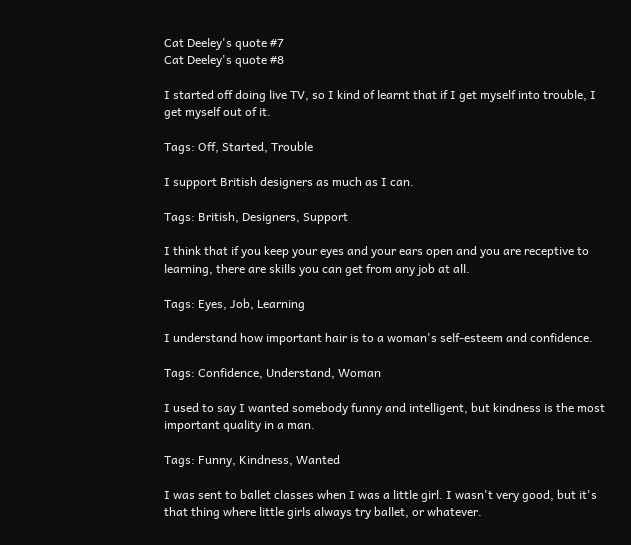Cat Deeley's quote #7
Cat Deeley's quote #8

I started off doing live TV, so I kind of learnt that if I get myself into trouble, I get myself out of it.

Tags: Off, Started, Trouble

I support British designers as much as I can.

Tags: British, Designers, Support

I think that if you keep your eyes and your ears open and you are receptive to learning, there are skills you can get from any job at all.

Tags: Eyes, Job, Learning

I understand how important hair is to a woman's self-esteem and confidence.

Tags: Confidence, Understand, Woman

I used to say I wanted somebody funny and intelligent, but kindness is the most important quality in a man.

Tags: Funny, Kindness, Wanted

I was sent to ballet classes when I was a little girl. I wasn't very good, but it's that thing where little girls always try ballet, or whatever.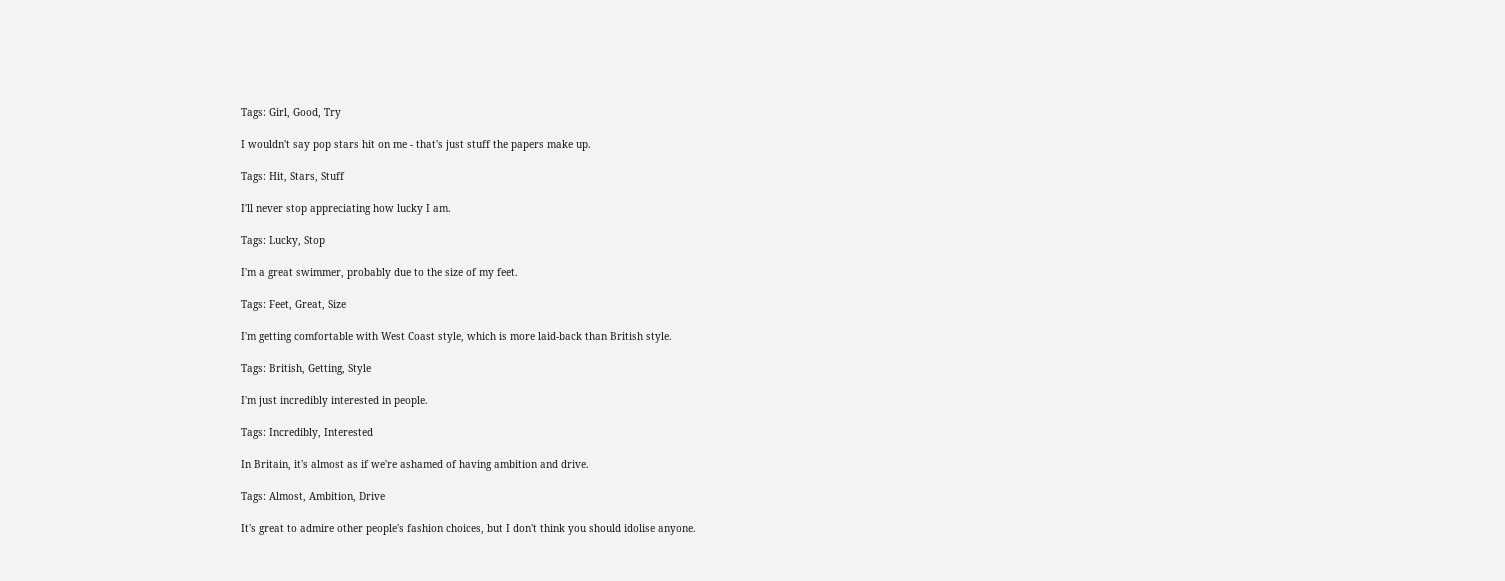Tags: Girl, Good, Try

I wouldn't say pop stars hit on me - that's just stuff the papers make up.

Tags: Hit, Stars, Stuff

I'll never stop appreciating how lucky I am.

Tags: Lucky, Stop

I'm a great swimmer, probably due to the size of my feet.

Tags: Feet, Great, Size

I'm getting comfortable with West Coast style, which is more laid-back than British style.

Tags: British, Getting, Style

I'm just incredibly interested in people.

Tags: Incredibly, Interested

In Britain, it's almost as if we're ashamed of having ambition and drive.

Tags: Almost, Ambition, Drive

It's great to admire other people's fashion choices, but I don't think you should idolise anyone.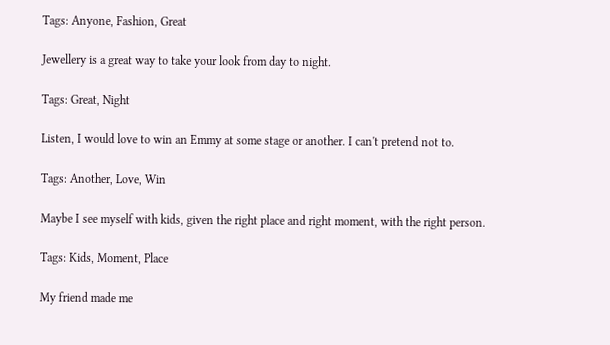Tags: Anyone, Fashion, Great

Jewellery is a great way to take your look from day to night.

Tags: Great, Night

Listen, I would love to win an Emmy at some stage or another. I can't pretend not to.

Tags: Another, Love, Win

Maybe I see myself with kids, given the right place and right moment, with the right person.

Tags: Kids, Moment, Place

My friend made me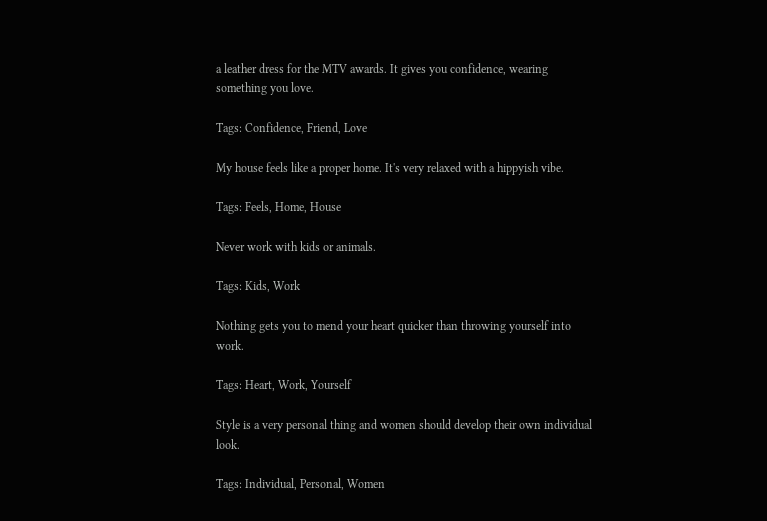a leather dress for the MTV awards. It gives you confidence, wearing something you love.

Tags: Confidence, Friend, Love

My house feels like a proper home. It's very relaxed with a hippyish vibe.

Tags: Feels, Home, House

Never work with kids or animals.

Tags: Kids, Work

Nothing gets you to mend your heart quicker than throwing yourself into work.

Tags: Heart, Work, Yourself

Style is a very personal thing and women should develop their own individual look.

Tags: Individual, Personal, Women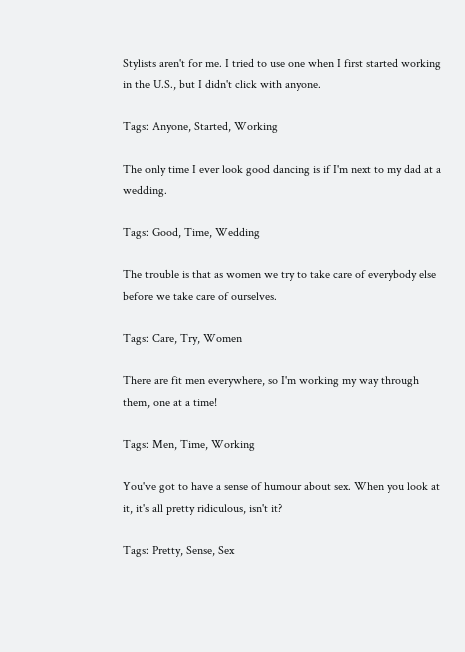Stylists aren't for me. I tried to use one when I first started working in the U.S., but I didn't click with anyone.

Tags: Anyone, Started, Working

The only time I ever look good dancing is if I'm next to my dad at a wedding.

Tags: Good, Time, Wedding

The trouble is that as women we try to take care of everybody else before we take care of ourselves.

Tags: Care, Try, Women

There are fit men everywhere, so I'm working my way through them, one at a time!

Tags: Men, Time, Working

You've got to have a sense of humour about sex. When you look at it, it's all pretty ridiculous, isn't it?

Tags: Pretty, Sense, Sex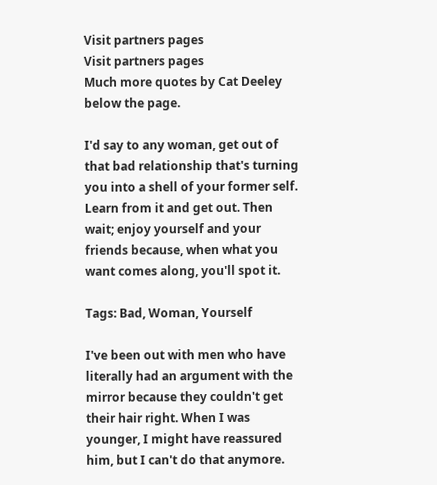Visit partners pages
Visit partners pages
Much more quotes by Cat Deeley below the page.

I'd say to any woman, get out of that bad relationship that's turning you into a shell of your former self. Learn from it and get out. Then wait; enjoy yourself and your friends because, when what you want comes along, you'll spot it.

Tags: Bad, Woman, Yourself

I've been out with men who have literally had an argument with the mirror because they couldn't get their hair right. When I was younger, I might have reassured him, but I can't do that anymore.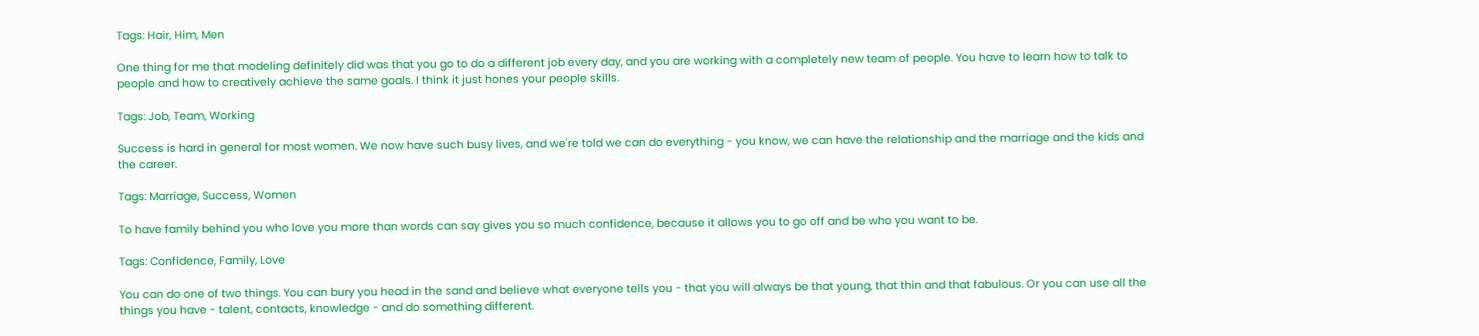Tags: Hair, Him, Men

One thing for me that modeling definitely did was that you go to do a different job every day, and you are working with a completely new team of people. You have to learn how to talk to people and how to creatively achieve the same goals. I think it just hones your people skills.

Tags: Job, Team, Working

Success is hard in general for most women. We now have such busy lives, and we're told we can do everything - you know, we can have the relationship and the marriage and the kids and the career.

Tags: Marriage, Success, Women

To have family behind you who love you more than words can say gives you so much confidence, because it allows you to go off and be who you want to be.

Tags: Confidence, Family, Love

You can do one of two things. You can bury you head in the sand and believe what everyone tells you - that you will always be that young, that thin and that fabulous. Or you can use all the things you have - talent, contacts, knowledge - and do something different.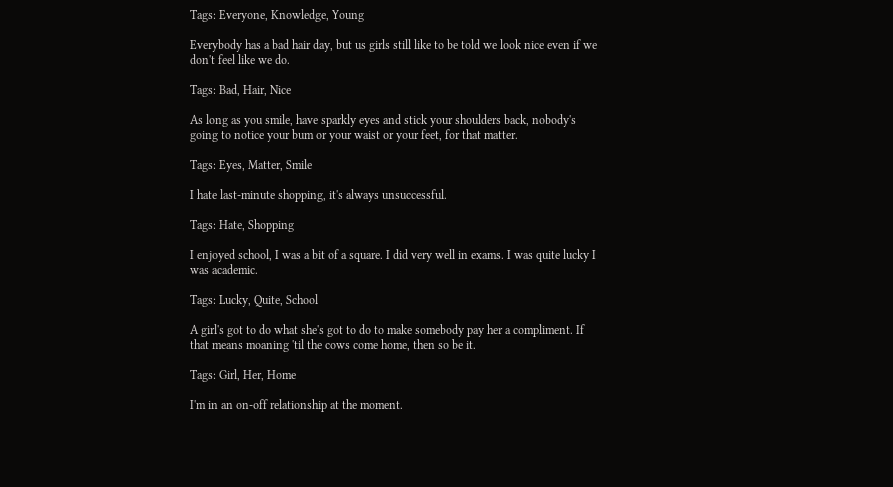Tags: Everyone, Knowledge, Young

Everybody has a bad hair day, but us girls still like to be told we look nice even if we don't feel like we do.

Tags: Bad, Hair, Nice

As long as you smile, have sparkly eyes and stick your shoulders back, nobody's going to notice your bum or your waist or your feet, for that matter.

Tags: Eyes, Matter, Smile

I hate last-minute shopping, it's always unsuccessful.

Tags: Hate, Shopping

I enjoyed school, I was a bit of a square. I did very well in exams. I was quite lucky I was academic.

Tags: Lucky, Quite, School

A girl's got to do what she's got to do to make somebody pay her a compliment. If that means moaning 'til the cows come home, then so be it.

Tags: Girl, Her, Home

I'm in an on-off relationship at the moment.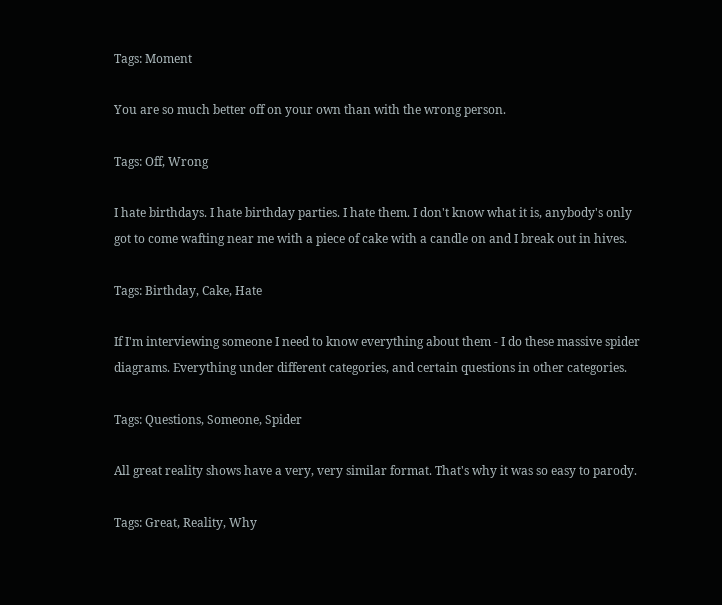Tags: Moment

You are so much better off on your own than with the wrong person.

Tags: Off, Wrong

I hate birthdays. I hate birthday parties. I hate them. I don't know what it is, anybody's only got to come wafting near me with a piece of cake with a candle on and I break out in hives.

Tags: Birthday, Cake, Hate

If I'm interviewing someone I need to know everything about them - I do these massive spider diagrams. Everything under different categories, and certain questions in other categories.

Tags: Questions, Someone, Spider

All great reality shows have a very, very similar format. That's why it was so easy to parody.

Tags: Great, Reality, Why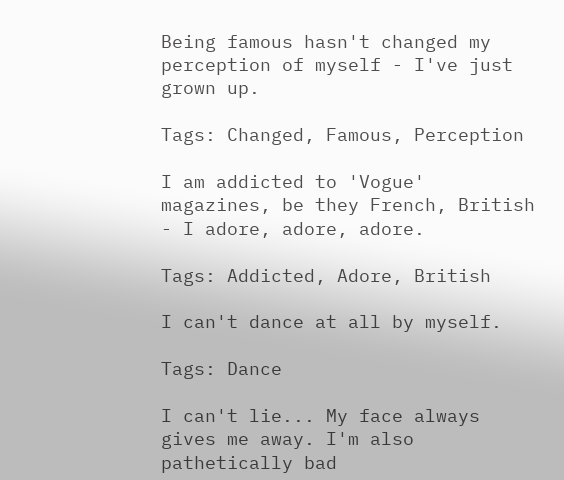Being famous hasn't changed my perception of myself - I've just grown up.

Tags: Changed, Famous, Perception

I am addicted to 'Vogue' magazines, be they French, British - I adore, adore, adore.

Tags: Addicted, Adore, British

I can't dance at all by myself.

Tags: Dance

I can't lie... My face always gives me away. I'm also pathetically bad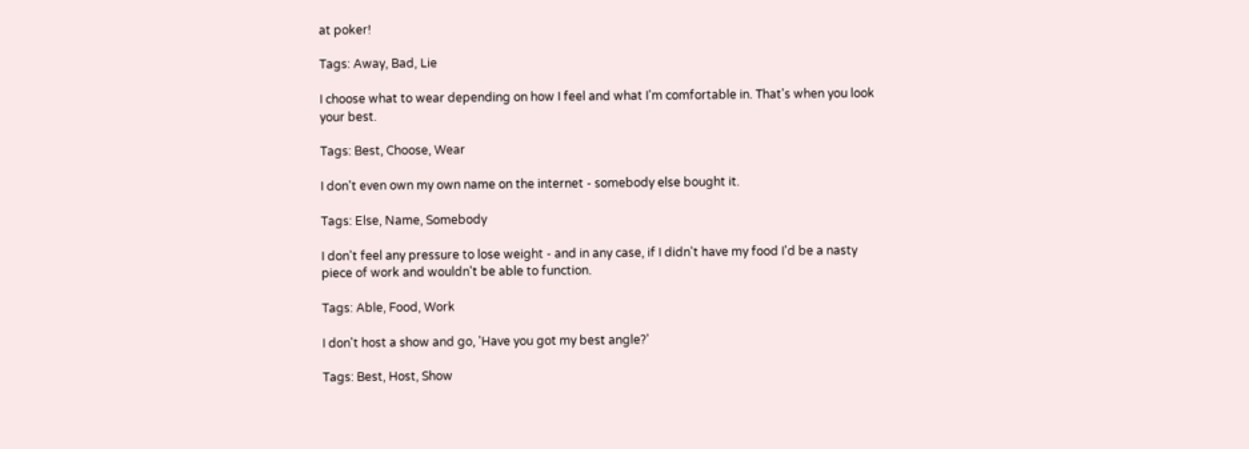at poker!

Tags: Away, Bad, Lie

I choose what to wear depending on how I feel and what I'm comfortable in. That's when you look your best.

Tags: Best, Choose, Wear

I don't even own my own name on the internet - somebody else bought it.

Tags: Else, Name, Somebody

I don't feel any pressure to lose weight - and in any case, if I didn't have my food I'd be a nasty piece of work and wouldn't be able to function.

Tags: Able, Food, Work

I don't host a show and go, 'Have you got my best angle?'

Tags: Best, Host, Show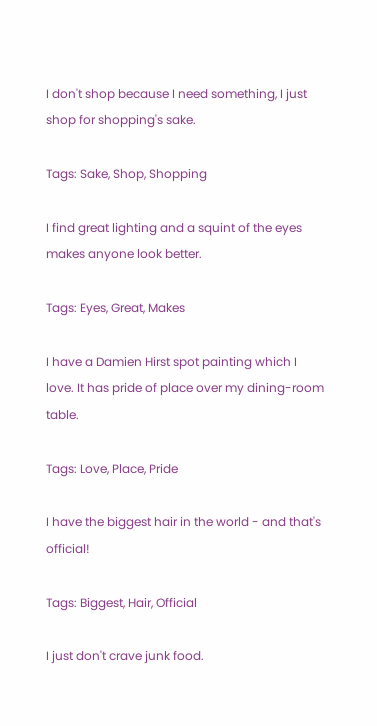I don't shop because I need something, I just shop for shopping's sake.

Tags: Sake, Shop, Shopping

I find great lighting and a squint of the eyes makes anyone look better.

Tags: Eyes, Great, Makes

I have a Damien Hirst spot painting which I love. It has pride of place over my dining-room table.

Tags: Love, Place, Pride

I have the biggest hair in the world - and that's official!

Tags: Biggest, Hair, Official

I just don't crave junk food.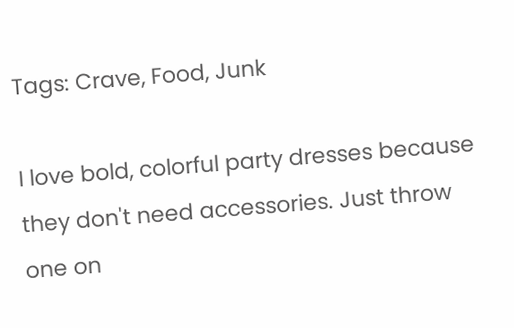Tags: Crave, Food, Junk

I love bold, colorful party dresses because they don't need accessories. Just throw one on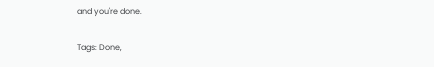and you're done.

Tags: Done,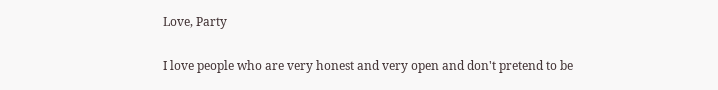Love, Party

I love people who are very honest and very open and don't pretend to be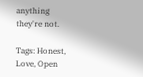anything they're not.

Tags: Honest, Love, Open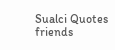Sualci Quotes friends